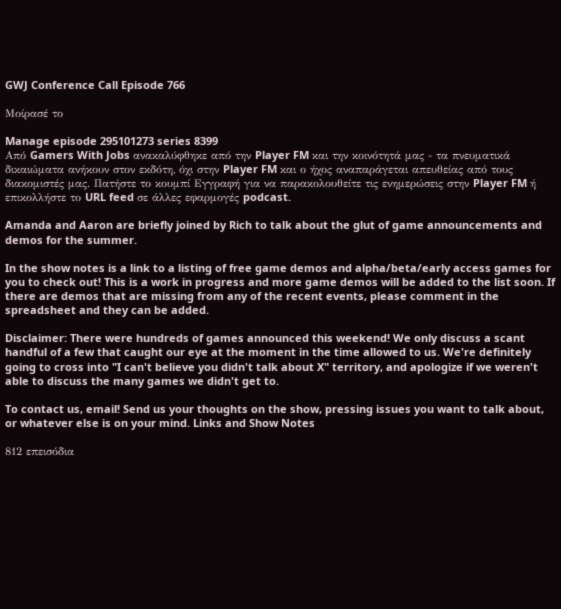GWJ Conference Call Episode 766

Μοίρασέ το

Manage episode 295101273 series 8399
Από Gamers With Jobs ανακαλύφθηκε από την Player FM και την κοινότητά μας - τα πνευματικά δικαιώματα ανήκουν στον εκδότη, όχι στην Player FM και ο ήχος αναπαράγεται απευθείας από τους διακομιστές μας. Πατήστε το κουμπί Εγγραφή για να παρακολουθείτε τις ενημερώσεις στην Player FM ή επικολλήστε το URL feed σε άλλες εφαρμογές podcast.

Amanda and Aaron are briefly joined by Rich to talk about the glut of game announcements and demos for the summer.

In the show notes is a link to a listing of free game demos and alpha/beta/early access games for you to check out! This is a work in progress and more game demos will be added to the list soon. If there are demos that are missing from any of the recent events, please comment in the spreadsheet and they can be added.

Disclaimer: There were hundreds of games announced this weekend! We only discuss a scant handful of a few that caught our eye at the moment in the time allowed to us. We're definitely going to cross into "I can't believe you didn't talk about X" territory, and apologize if we weren't able to discuss the many games we didn't get to.

To contact us, email! Send us your thoughts on the show, pressing issues you want to talk about, or whatever else is on your mind. Links and Show Notes

812 επεισόδια